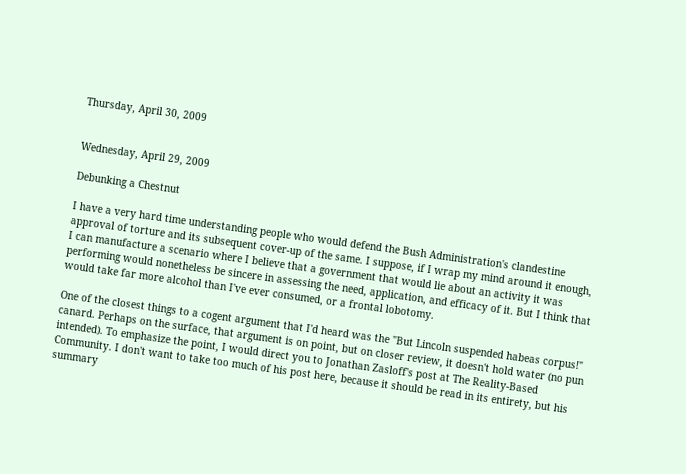Thursday, April 30, 2009


Wednesday, April 29, 2009

Debunking a Chestnut

I have a very hard time understanding people who would defend the Bush Administration's clandestine approval of torture and its subsequent cover-up of the same. I suppose, if I wrap my mind around it enough, I can manufacture a scenario where I believe that a government that would lie about an activity it was performing would nonetheless be sincere in assessing the need, application, and efficacy of it. But I think that would take far more alcohol than I've ever consumed, or a frontal lobotomy.

One of the closest things to a cogent argument that I'd heard was the "But Lincoln suspended habeas corpus!" canard. Perhaps on the surface, that argument is on point, but on closer review, it doesn't hold water (no pun intended). To emphasize the point, I would direct you to Jonathan Zasloff's post at The Reality-Based Community. I don't want to take too much of his post here, because it should be read in its entirety, but his summary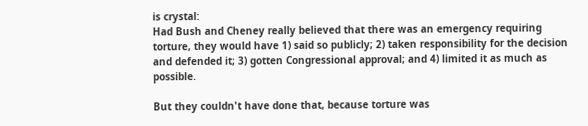is crystal:
Had Bush and Cheney really believed that there was an emergency requiring torture, they would have 1) said so publicly; 2) taken responsibility for the decision and defended it; 3) gotten Congressional approval; and 4) limited it as much as possible.

But they couldn't have done that, because torture was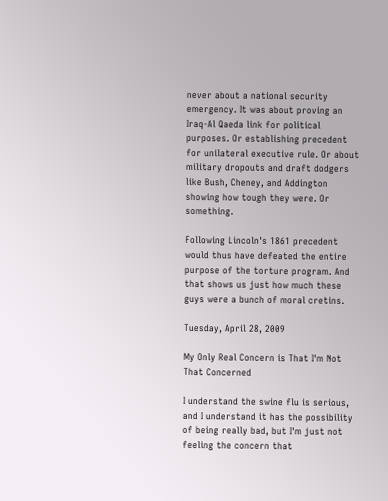never about a national security emergency. It was about proving an Iraq-Al Qaeda link for political purposes. Or establishing precedent for unilateral executive rule. Or about military dropouts and draft dodgers like Bush, Cheney, and Addington showing how tough they were. Or something.

Following Lincoln's 1861 precedent would thus have defeated the entire purpose of the torture program. And that shows us just how much these guys were a bunch of moral cretins.

Tuesday, April 28, 2009

My Only Real Concern is That I'm Not That Concerned

I understand the swine flu is serious, and I understand it has the possibility of being really bad, but I'm just not feeling the concern that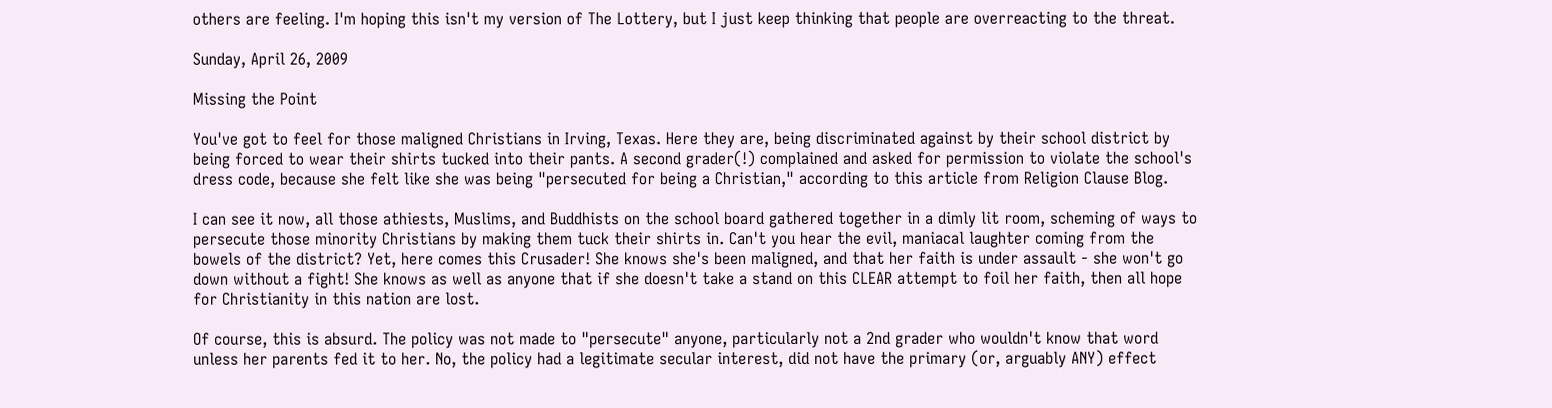others are feeling. I'm hoping this isn't my version of The Lottery, but I just keep thinking that people are overreacting to the threat.

Sunday, April 26, 2009

Missing the Point

You've got to feel for those maligned Christians in Irving, Texas. Here they are, being discriminated against by their school district by being forced to wear their shirts tucked into their pants. A second grader(!) complained and asked for permission to violate the school's dress code, because she felt like she was being "persecuted for being a Christian," according to this article from Religion Clause Blog.

I can see it now, all those athiests, Muslims, and Buddhists on the school board gathered together in a dimly lit room, scheming of ways to persecute those minority Christians by making them tuck their shirts in. Can't you hear the evil, maniacal laughter coming from the bowels of the district? Yet, here comes this Crusader! She knows she's been maligned, and that her faith is under assault - she won't go down without a fight! She knows as well as anyone that if she doesn't take a stand on this CLEAR attempt to foil her faith, then all hope for Christianity in this nation are lost.

Of course, this is absurd. The policy was not made to "persecute" anyone, particularly not a 2nd grader who wouldn't know that word unless her parents fed it to her. No, the policy had a legitimate secular interest, did not have the primary (or, arguably ANY) effect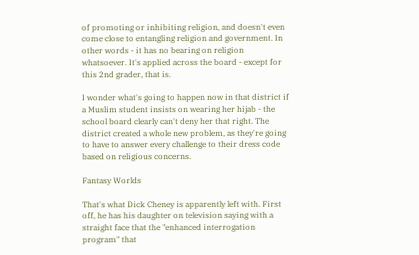of promoting or inhibiting religion, and doesn't even come close to entangling religion and government. In other words - it has no bearing on religion whatsoever. It's applied across the board - except for this 2nd grader, that is.

I wonder what's going to happen now in that district if a Muslim student insists on wearing her hijab - the school board clearly can't deny her that right. The district created a whole new problem, as they're going to have to answer every challenge to their dress code based on religious concerns.

Fantasy Worlds

That's what Dick Cheney is apparently left with. First off, he has his daughter on television saying with a straight face that the "enhanced interrogation program" that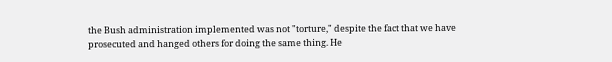the Bush administration implemented was not "torture," despite the fact that we have prosecuted and hanged others for doing the same thing. He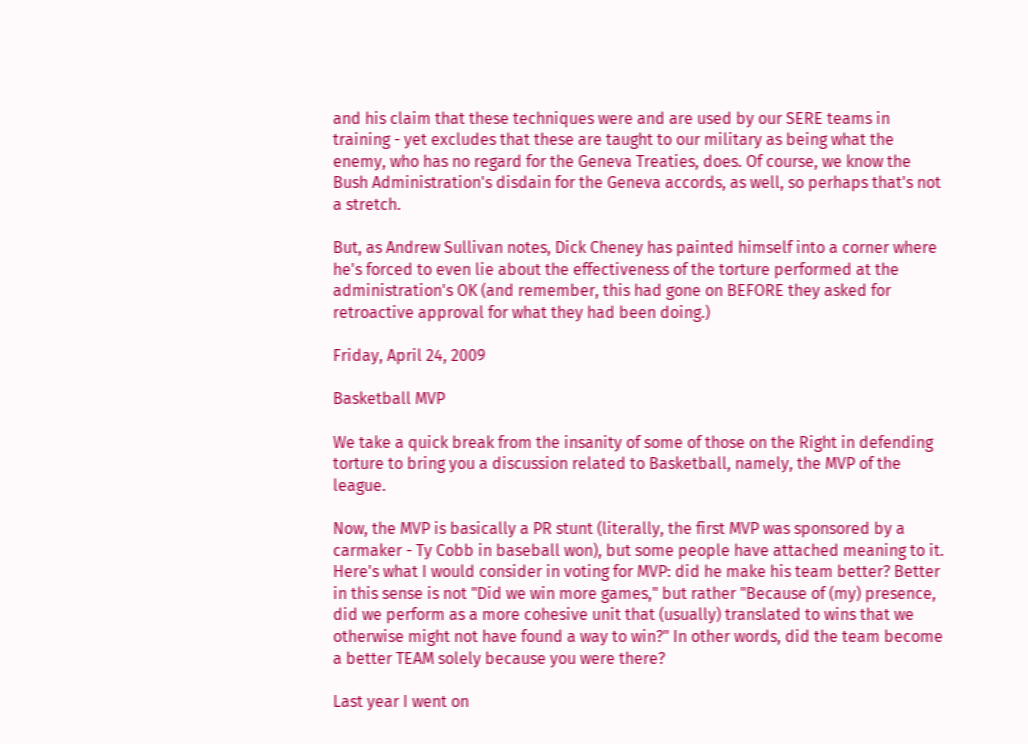and his claim that these techniques were and are used by our SERE teams in training - yet excludes that these are taught to our military as being what the enemy, who has no regard for the Geneva Treaties, does. Of course, we know the Bush Administration's disdain for the Geneva accords, as well, so perhaps that's not a stretch.

But, as Andrew Sullivan notes, Dick Cheney has painted himself into a corner where he's forced to even lie about the effectiveness of the torture performed at the administration's OK (and remember, this had gone on BEFORE they asked for retroactive approval for what they had been doing.)

Friday, April 24, 2009

Basketball MVP

We take a quick break from the insanity of some of those on the Right in defending torture to bring you a discussion related to Basketball, namely, the MVP of the league.

Now, the MVP is basically a PR stunt (literally, the first MVP was sponsored by a carmaker - Ty Cobb in baseball won), but some people have attached meaning to it. Here's what I would consider in voting for MVP: did he make his team better? Better in this sense is not "Did we win more games," but rather "Because of (my) presence, did we perform as a more cohesive unit that (usually) translated to wins that we otherwise might not have found a way to win?" In other words, did the team become a better TEAM solely because you were there?

Last year I went on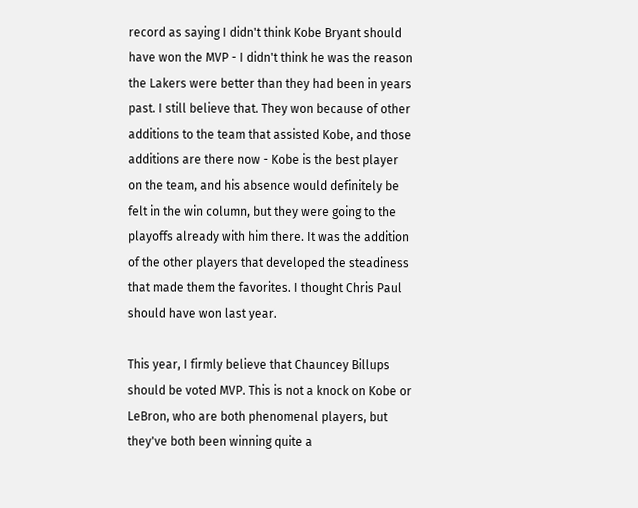record as saying I didn't think Kobe Bryant should have won the MVP - I didn't think he was the reason the Lakers were better than they had been in years past. I still believe that. They won because of other additions to the team that assisted Kobe, and those additions are there now - Kobe is the best player on the team, and his absence would definitely be felt in the win column, but they were going to the playoffs already with him there. It was the addition of the other players that developed the steadiness that made them the favorites. I thought Chris Paul should have won last year.

This year, I firmly believe that Chauncey Billups should be voted MVP. This is not a knock on Kobe or LeBron, who are both phenomenal players, but they've both been winning quite a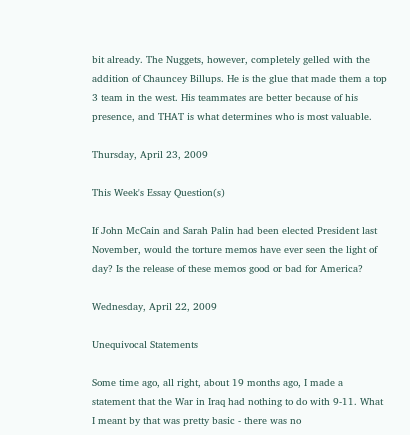bit already. The Nuggets, however, completely gelled with the addition of Chauncey Billups. He is the glue that made them a top 3 team in the west. His teammates are better because of his presence, and THAT is what determines who is most valuable.

Thursday, April 23, 2009

This Week's Essay Question(s)

If John McCain and Sarah Palin had been elected President last November, would the torture memos have ever seen the light of day? Is the release of these memos good or bad for America?

Wednesday, April 22, 2009

Unequivocal Statements

Some time ago, all right, about 19 months ago, I made a statement that the War in Iraq had nothing to do with 9-11. What I meant by that was pretty basic - there was no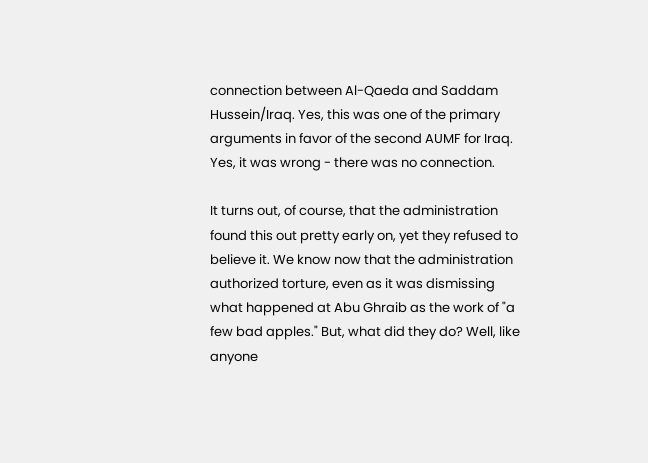connection between Al-Qaeda and Saddam Hussein/Iraq. Yes, this was one of the primary arguments in favor of the second AUMF for Iraq. Yes, it was wrong - there was no connection.

It turns out, of course, that the administration found this out pretty early on, yet they refused to believe it. We know now that the administration authorized torture, even as it was dismissing what happened at Abu Ghraib as the work of "a few bad apples." But, what did they do? Well, like anyone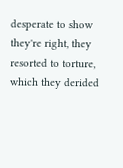desperate to show they're right, they resorted to torture, which they derided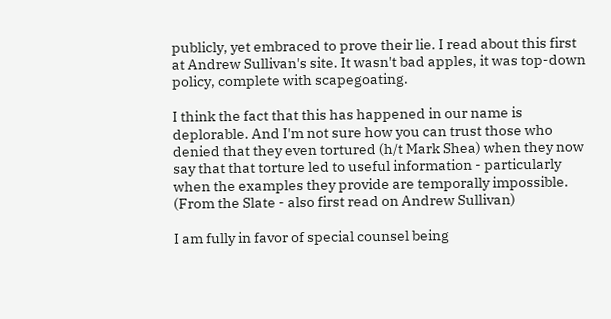publicly, yet embraced to prove their lie. I read about this first at Andrew Sullivan's site. It wasn't bad apples, it was top-down policy, complete with scapegoating.

I think the fact that this has happened in our name is deplorable. And I'm not sure how you can trust those who denied that they even tortured (h/t Mark Shea) when they now say that that torture led to useful information - particularly when the examples they provide are temporally impossible. (From the Slate - also first read on Andrew Sullivan)

I am fully in favor of special counsel being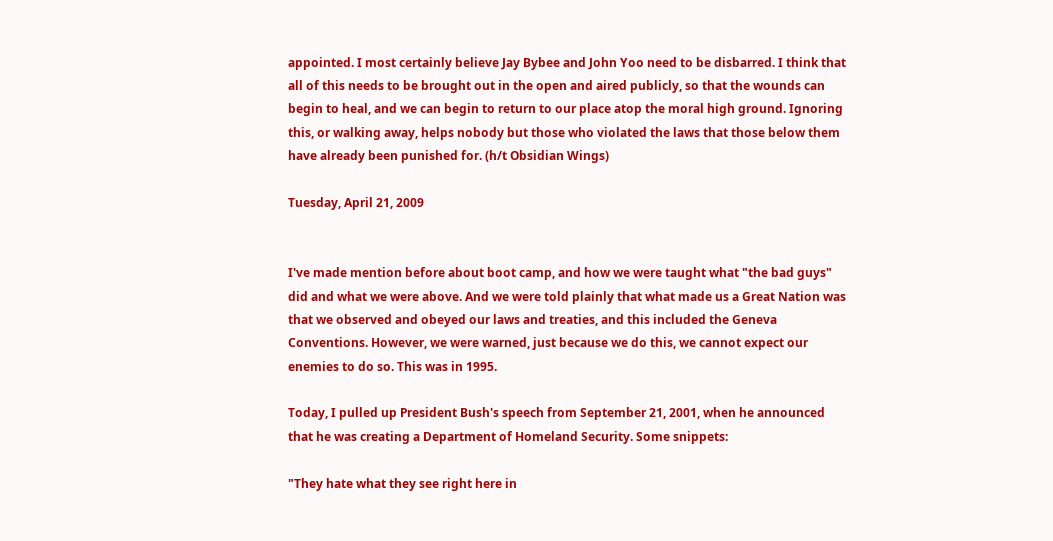appointed. I most certainly believe Jay Bybee and John Yoo need to be disbarred. I think that all of this needs to be brought out in the open and aired publicly, so that the wounds can begin to heal, and we can begin to return to our place atop the moral high ground. Ignoring this, or walking away, helps nobody but those who violated the laws that those below them have already been punished for. (h/t Obsidian Wings)

Tuesday, April 21, 2009


I've made mention before about boot camp, and how we were taught what "the bad guys" did and what we were above. And we were told plainly that what made us a Great Nation was that we observed and obeyed our laws and treaties, and this included the Geneva Conventions. However, we were warned, just because we do this, we cannot expect our enemies to do so. This was in 1995.

Today, I pulled up President Bush's speech from September 21, 2001, when he announced that he was creating a Department of Homeland Security. Some snippets:

"They hate what they see right here in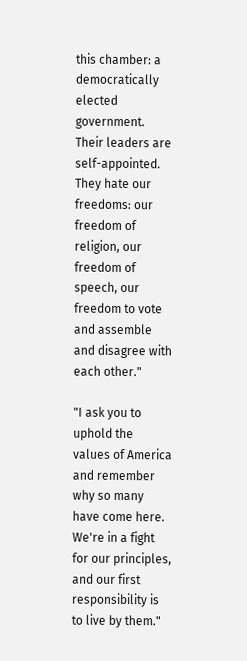this chamber: a democratically elected government. Their leaders are self-appointed. They hate our freedoms: our freedom of religion, our freedom of speech, our freedom to vote and assemble and disagree with each other."

"I ask you to uphold the values of America and remember why so many have come here. We're in a fight for our principles, and our first responsibility is to live by them."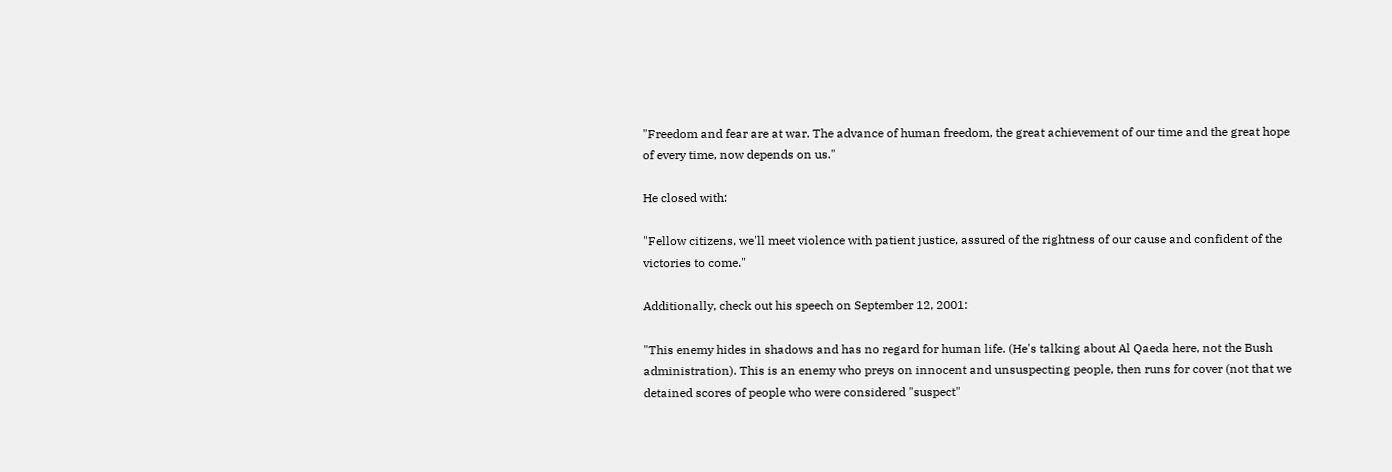"Freedom and fear are at war. The advance of human freedom, the great achievement of our time and the great hope of every time, now depends on us."

He closed with:

"Fellow citizens, we'll meet violence with patient justice, assured of the rightness of our cause and confident of the victories to come."

Additionally, check out his speech on September 12, 2001:

"This enemy hides in shadows and has no regard for human life. (He's talking about Al Qaeda here, not the Bush administration). This is an enemy who preys on innocent and unsuspecting people, then runs for cover (not that we detained scores of people who were considered "suspect"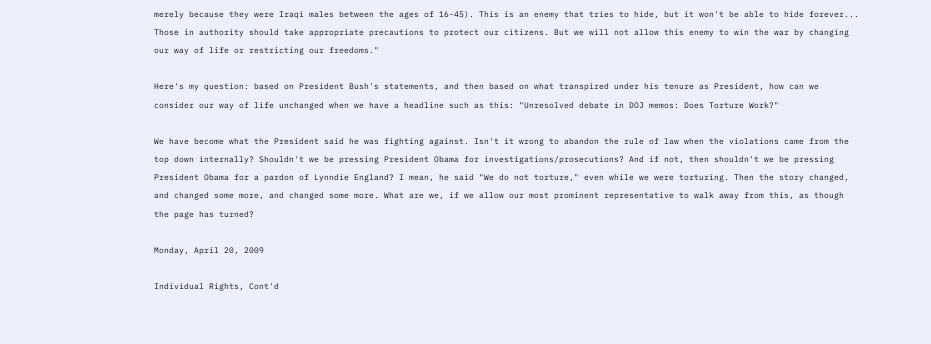merely because they were Iraqi males between the ages of 16-45). This is an enemy that tries to hide, but it won't be able to hide forever... Those in authority should take appropriate precautions to protect our citizens. But we will not allow this enemy to win the war by changing our way of life or restricting our freedoms."

Here's my question: based on President Bush's statements, and then based on what transpired under his tenure as President, how can we consider our way of life unchanged when we have a headline such as this: "Unresolved debate in DOJ memos: Does Torture Work?"

We have become what the President said he was fighting against. Isn't it wrong to abandon the rule of law when the violations came from the top down internally? Shouldn't we be pressing President Obama for investigations/prosecutions? And if not, then shouldn't we be pressing President Obama for a pardon of Lynndie England? I mean, he said "We do not torture," even while we were torturing. Then the story changed, and changed some more, and changed some more. What are we, if we allow our most prominent representative to walk away from this, as though the page has turned?

Monday, April 20, 2009

Individual Rights, Cont'd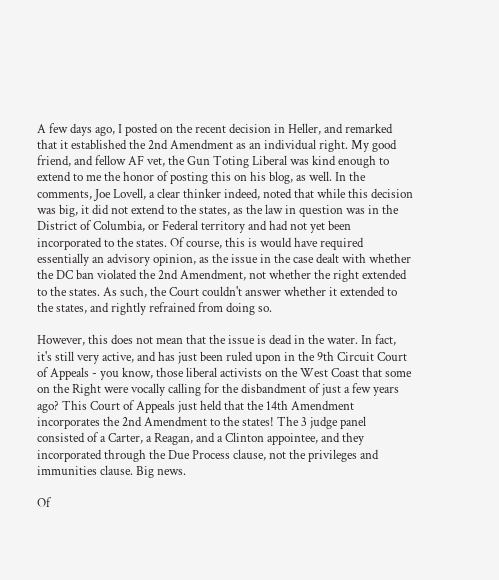A few days ago, I posted on the recent decision in Heller, and remarked that it established the 2nd Amendment as an individual right. My good friend, and fellow AF vet, the Gun Toting Liberal was kind enough to extend to me the honor of posting this on his blog, as well. In the comments, Joe Lovell, a clear thinker indeed, noted that while this decision was big, it did not extend to the states, as the law in question was in the District of Columbia, or Federal territory and had not yet been incorporated to the states. Of course, this is would have required essentially an advisory opinion, as the issue in the case dealt with whether the DC ban violated the 2nd Amendment, not whether the right extended to the states. As such, the Court couldn't answer whether it extended to the states, and rightly refrained from doing so.

However, this does not mean that the issue is dead in the water. In fact, it's still very active, and has just been ruled upon in the 9th Circuit Court of Appeals - you know, those liberal activists on the West Coast that some on the Right were vocally calling for the disbandment of just a few years ago? This Court of Appeals just held that the 14th Amendment incorporates the 2nd Amendment to the states! The 3 judge panel consisted of a Carter, a Reagan, and a Clinton appointee, and they incorporated through the Due Process clause, not the privileges and immunities clause. Big news.

Of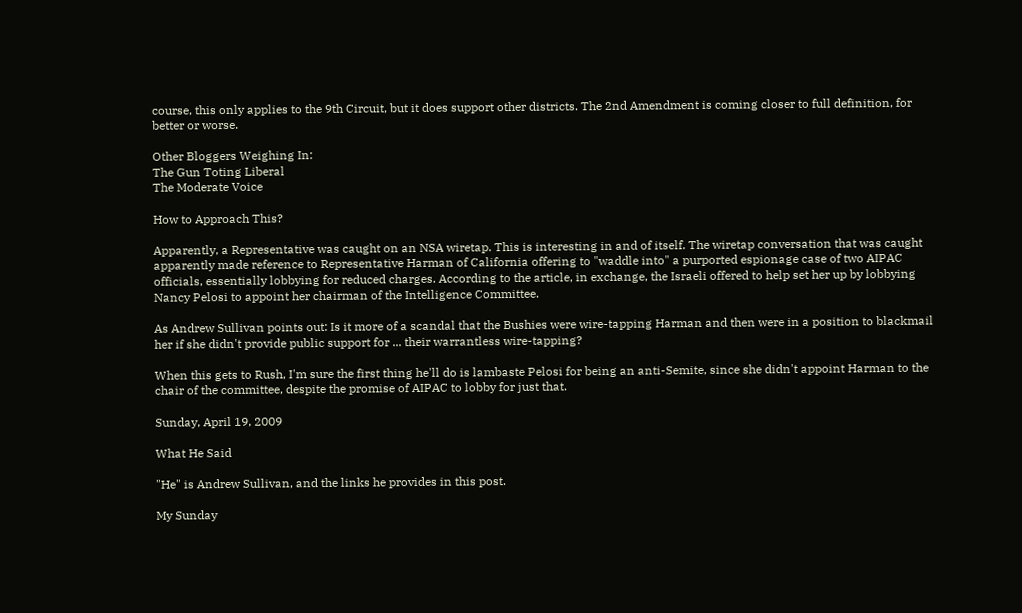course, this only applies to the 9th Circuit, but it does support other districts. The 2nd Amendment is coming closer to full definition, for better or worse.

Other Bloggers Weighing In:
The Gun Toting Liberal
The Moderate Voice

How to Approach This?

Apparently, a Representative was caught on an NSA wiretap. This is interesting in and of itself. The wiretap conversation that was caught apparently made reference to Representative Harman of California offering to "waddle into" a purported espionage case of two AIPAC officials, essentially lobbying for reduced charges. According to the article, in exchange, the Israeli offered to help set her up by lobbying Nancy Pelosi to appoint her chairman of the Intelligence Committee.

As Andrew Sullivan points out: Is it more of a scandal that the Bushies were wire-tapping Harman and then were in a position to blackmail her if she didn't provide public support for ... their warrantless wire-tapping?

When this gets to Rush, I'm sure the first thing he'll do is lambaste Pelosi for being an anti-Semite, since she didn't appoint Harman to the chair of the committee, despite the promise of AIPAC to lobby for just that.

Sunday, April 19, 2009

What He Said

"He" is Andrew Sullivan, and the links he provides in this post.

My Sunday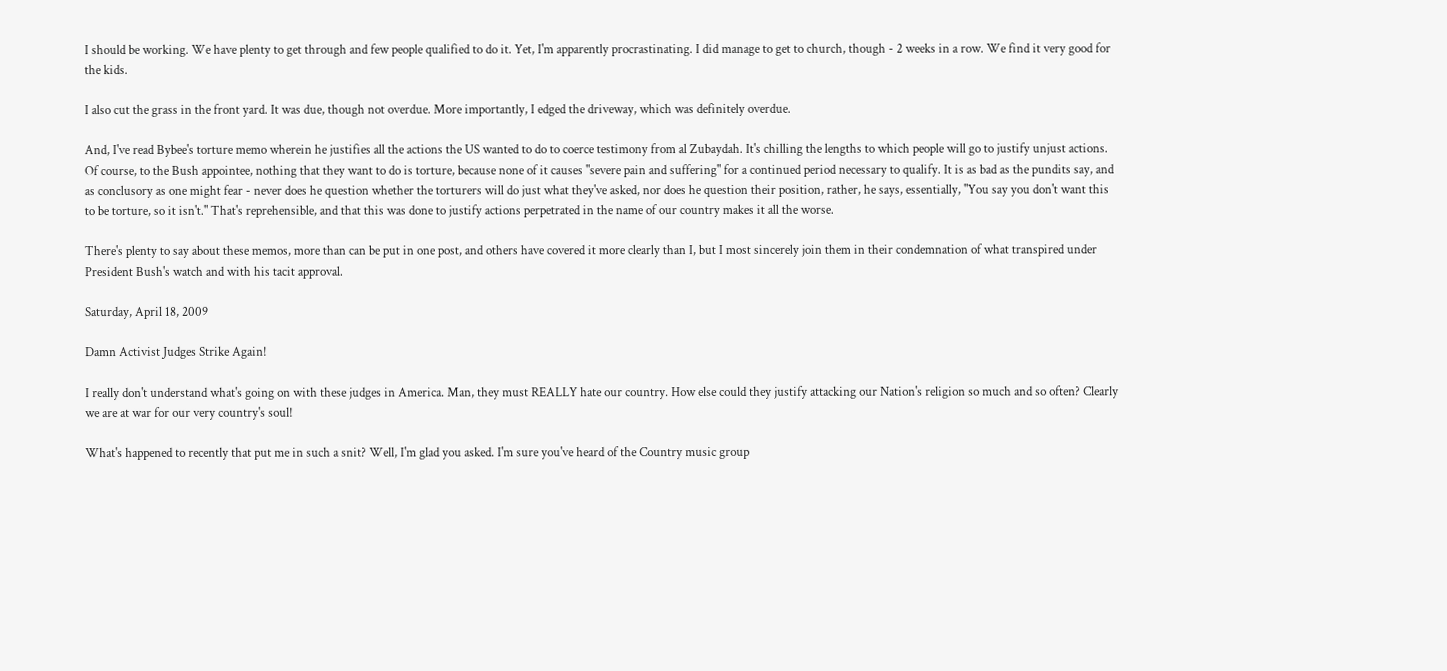I should be working. We have plenty to get through and few people qualified to do it. Yet, I'm apparently procrastinating. I did manage to get to church, though - 2 weeks in a row. We find it very good for the kids.

I also cut the grass in the front yard. It was due, though not overdue. More importantly, I edged the driveway, which was definitely overdue.

And, I've read Bybee's torture memo wherein he justifies all the actions the US wanted to do to coerce testimony from al Zubaydah. It's chilling the lengths to which people will go to justify unjust actions. Of course, to the Bush appointee, nothing that they want to do is torture, because none of it causes "severe pain and suffering" for a continued period necessary to qualify. It is as bad as the pundits say, and as conclusory as one might fear - never does he question whether the torturers will do just what they've asked, nor does he question their position, rather, he says, essentially, "You say you don't want this to be torture, so it isn't." That's reprehensible, and that this was done to justify actions perpetrated in the name of our country makes it all the worse.

There's plenty to say about these memos, more than can be put in one post, and others have covered it more clearly than I, but I most sincerely join them in their condemnation of what transpired under President Bush's watch and with his tacit approval.

Saturday, April 18, 2009

Damn Activist Judges Strike Again!

I really don't understand what's going on with these judges in America. Man, they must REALLY hate our country. How else could they justify attacking our Nation's religion so much and so often? Clearly we are at war for our very country's soul!

What's happened to recently that put me in such a snit? Well, I'm glad you asked. I'm sure you've heard of the Country music group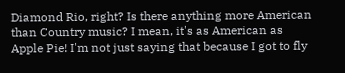Diamond Rio, right? Is there anything more American than Country music? I mean, it's as American as Apple Pie! I'm not just saying that because I got to fly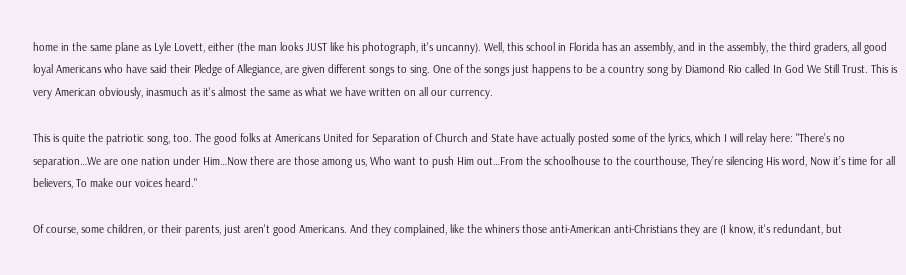home in the same plane as Lyle Lovett, either (the man looks JUST like his photograph, it's uncanny). Well, this school in Florida has an assembly, and in the assembly, the third graders, all good loyal Americans who have said their Pledge of Allegiance, are given different songs to sing. One of the songs just happens to be a country song by Diamond Rio called In God We Still Trust. This is very American obviously, inasmuch as it's almost the same as what we have written on all our currency.

This is quite the patriotic song, too. The good folks at Americans United for Separation of Church and State have actually posted some of the lyrics, which I will relay here: "There’s no separation…We are one nation under Him…Now there are those among us, Who want to push Him out…From the schoolhouse to the courthouse, They’re silencing His word, Now it’s time for all believers, To make our voices heard."

Of course, some children, or their parents, just aren't good Americans. And they complained, like the whiners those anti-American anti-Christians they are (I know, it's redundant, but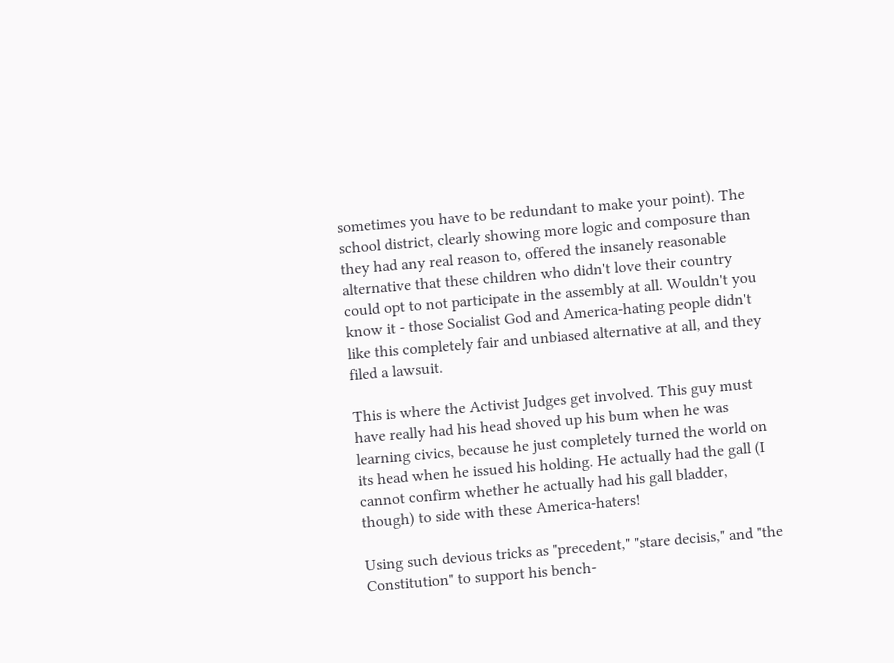sometimes you have to be redundant to make your point). The school district, clearly showing more logic and composure than they had any real reason to, offered the insanely reasonable alternative that these children who didn't love their country could opt to not participate in the assembly at all. Wouldn't you know it - those Socialist God and America-hating people didn't like this completely fair and unbiased alternative at all, and they filed a lawsuit.

This is where the Activist Judges get involved. This guy must have really had his head shoved up his bum when he was learning civics, because he just completely turned the world on its head when he issued his holding. He actually had the gall (I cannot confirm whether he actually had his gall bladder, though) to side with these America-haters!

Using such devious tricks as "precedent," "stare decisis," and "the Constitution" to support his bench-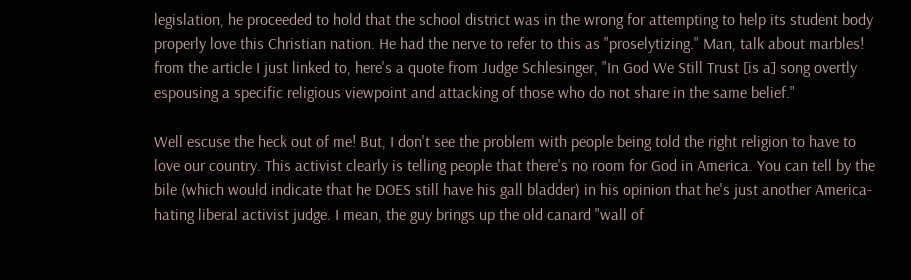legislation, he proceeded to hold that the school district was in the wrong for attempting to help its student body properly love this Christian nation. He had the nerve to refer to this as "proselytizing." Man, talk about marbles! from the article I just linked to, here's a quote from Judge Schlesinger, "In God We Still Trust [is a] song overtly espousing a specific religious viewpoint and attacking of those who do not share in the same belief."

Well escuse the heck out of me! But, I don't see the problem with people being told the right religion to have to love our country. This activist clearly is telling people that there's no room for God in America. You can tell by the bile (which would indicate that he DOES still have his gall bladder) in his opinion that he's just another America-hating liberal activist judge. I mean, the guy brings up the old canard "wall of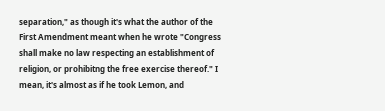separation," as though it's what the author of the First Amendment meant when he wrote "Congress shall make no law respecting an establishment of religion, or prohibitng the free exercise thereof." I mean, it's almost as if he took Lemon, and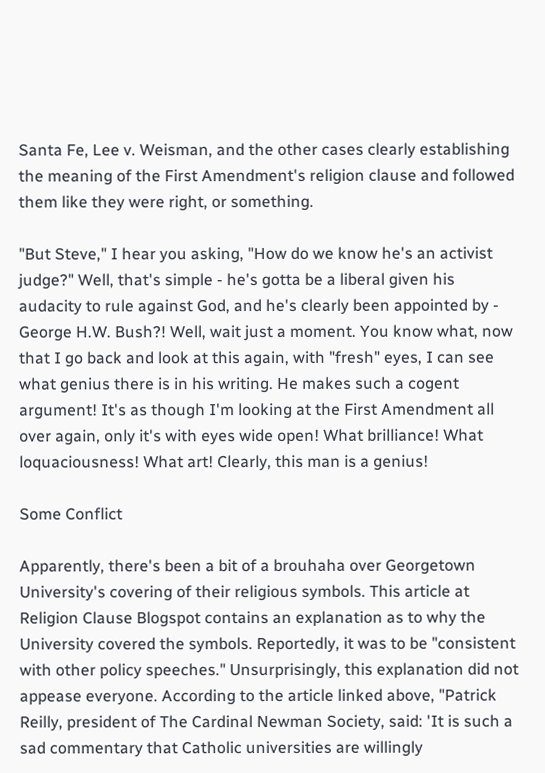Santa Fe, Lee v. Weisman, and the other cases clearly establishing the meaning of the First Amendment's religion clause and followed them like they were right, or something.

"But Steve," I hear you asking, "How do we know he's an activist judge?" Well, that's simple - he's gotta be a liberal given his audacity to rule against God, and he's clearly been appointed by - George H.W. Bush?! Well, wait just a moment. You know what, now that I go back and look at this again, with "fresh" eyes, I can see what genius there is in his writing. He makes such a cogent argument! It's as though I'm looking at the First Amendment all over again, only it's with eyes wide open! What brilliance! What loquaciousness! What art! Clearly, this man is a genius!

Some Conflict

Apparently, there's been a bit of a brouhaha over Georgetown University's covering of their religious symbols. This article at Religion Clause Blogspot contains an explanation as to why the University covered the symbols. Reportedly, it was to be "consistent with other policy speeches." Unsurprisingly, this explanation did not appease everyone. According to the article linked above, "Patrick Reilly, president of The Cardinal Newman Society, said: 'It is such a sad commentary that Catholic universities are willingly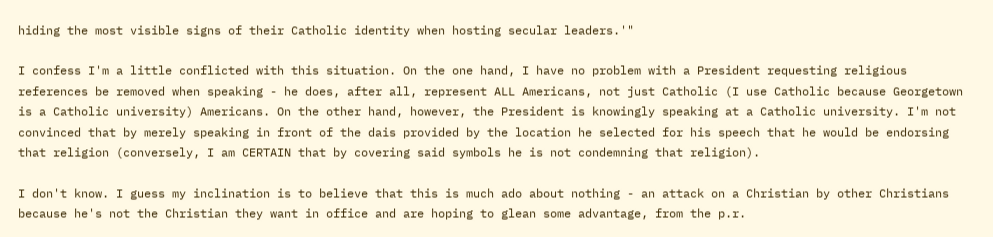hiding the most visible signs of their Catholic identity when hosting secular leaders.'"

I confess I'm a little conflicted with this situation. On the one hand, I have no problem with a President requesting religious references be removed when speaking - he does, after all, represent ALL Americans, not just Catholic (I use Catholic because Georgetown is a Catholic university) Americans. On the other hand, however, the President is knowingly speaking at a Catholic university. I'm not convinced that by merely speaking in front of the dais provided by the location he selected for his speech that he would be endorsing that religion (conversely, I am CERTAIN that by covering said symbols he is not condemning that religion).

I don't know. I guess my inclination is to believe that this is much ado about nothing - an attack on a Christian by other Christians because he's not the Christian they want in office and are hoping to glean some advantage, from the p.r.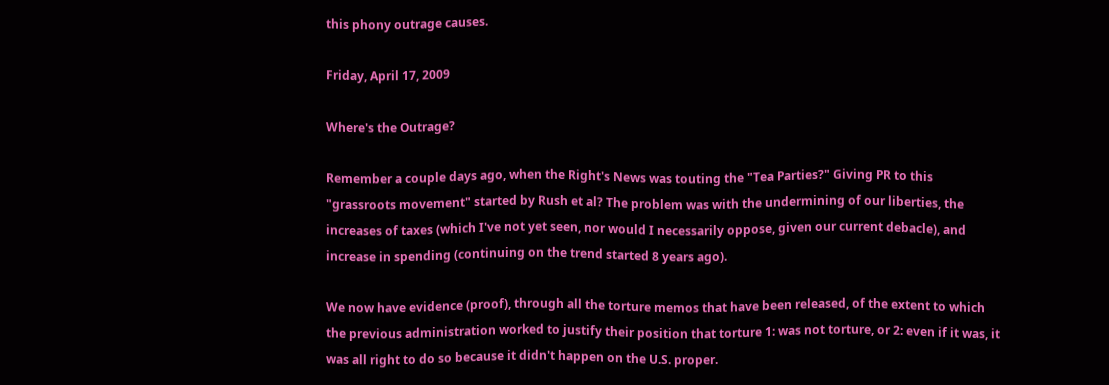this phony outrage causes.

Friday, April 17, 2009

Where's the Outrage?

Remember a couple days ago, when the Right's News was touting the "Tea Parties?" Giving PR to this "grassroots movement" started by Rush et al? The problem was with the undermining of our liberties, the increases of taxes (which I've not yet seen, nor would I necessarily oppose, given our current debacle), and increase in spending (continuing on the trend started 8 years ago).

We now have evidence (proof), through all the torture memos that have been released, of the extent to which the previous administration worked to justify their position that torture 1: was not torture, or 2: even if it was, it was all right to do so because it didn't happen on the U.S. proper.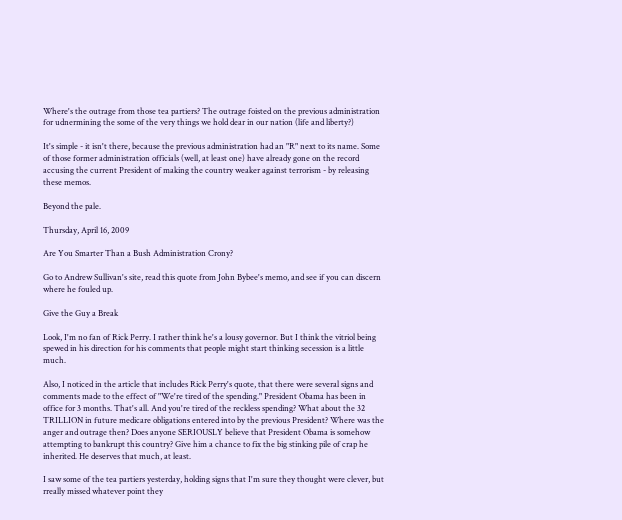Where's the outrage from those tea partiers? The outrage foisted on the previous administration for udnermining the some of the very things we hold dear in our nation (life and liberty?)

It's simple - it isn't there, because the previous administration had an "R" next to its name. Some of those former administration officials (well, at least one) have already gone on the record accusing the current President of making the country weaker against terrorism - by releasing these memos.

Beyond the pale.

Thursday, April 16, 2009

Are You Smarter Than a Bush Administration Crony?

Go to Andrew Sullivan's site, read this quote from John Bybee's memo, and see if you can discern where he fouled up.

Give the Guy a Break

Look, I'm no fan of Rick Perry. I rather think he's a lousy governor. But I think the vitriol being spewed in his direction for his comments that people might start thinking secession is a little much.

Also, I noticed in the article that includes Rick Perry's quote, that there were several signs and comments made to the effect of "We're tired of the spending." President Obama has been in office for 3 months. That's all. And you're tired of the reckless spending? What about the 32 TRILLION in future medicare obligations entered into by the previous President? Where was the anger and outrage then? Does anyone SERIOUSLY believe that President Obama is somehow attempting to bankrupt this country? Give him a chance to fix the big stinking pile of crap he inherited. He deserves that much, at least.

I saw some of the tea partiers yesterday, holding signs that I'm sure they thought were clever, but rreally missed whatever point they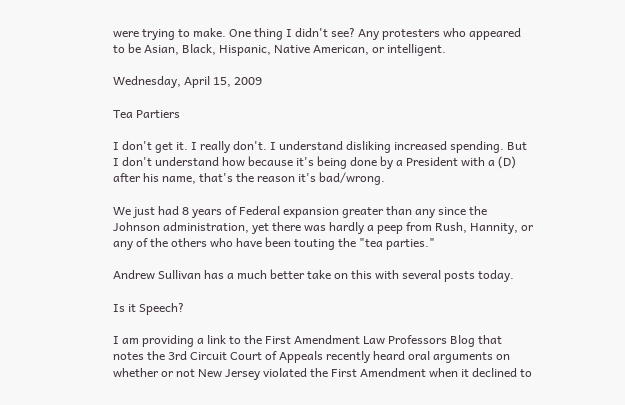were trying to make. One thing I didn't see? Any protesters who appeared to be Asian, Black, Hispanic, Native American, or intelligent.

Wednesday, April 15, 2009

Tea Partiers

I don't get it. I really don't. I understand disliking increased spending. But I don't understand how because it's being done by a President with a (D) after his name, that's the reason it's bad/wrong.

We just had 8 years of Federal expansion greater than any since the Johnson administration, yet there was hardly a peep from Rush, Hannity, or any of the others who have been touting the "tea parties."

Andrew Sullivan has a much better take on this with several posts today.

Is it Speech?

I am providing a link to the First Amendment Law Professors Blog that notes the 3rd Circuit Court of Appeals recently heard oral arguments on whether or not New Jersey violated the First Amendment when it declined to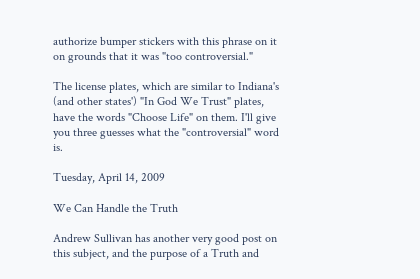authorize bumper stickers with this phrase on it on grounds that it was "too controversial."

The license plates, which are similar to Indiana's (and other states') "In God We Trust" plates, have the words "Choose Life" on them. I'll give you three guesses what the "controversial" word is.

Tuesday, April 14, 2009

We Can Handle the Truth

Andrew Sullivan has another very good post on this subject, and the purpose of a Truth and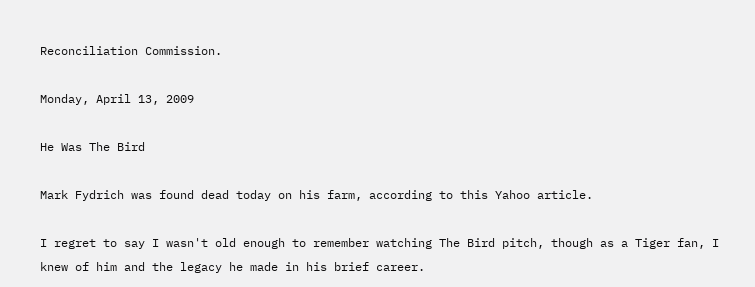Reconciliation Commission.

Monday, April 13, 2009

He Was The Bird

Mark Fydrich was found dead today on his farm, according to this Yahoo article.

I regret to say I wasn't old enough to remember watching The Bird pitch, though as a Tiger fan, I knew of him and the legacy he made in his brief career.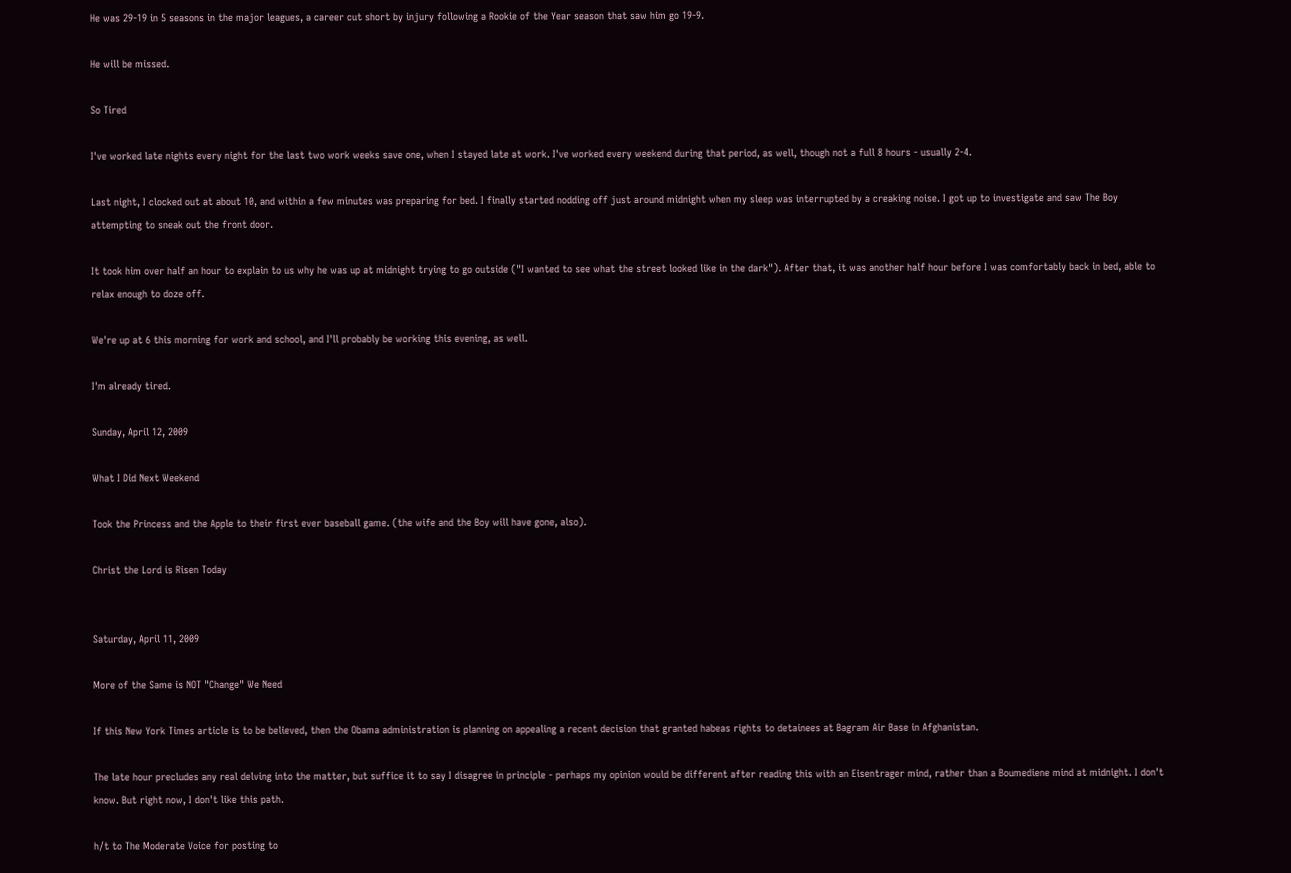He was 29-19 in 5 seasons in the major leagues, a career cut short by injury following a Rookie of the Year season that saw him go 19-9.

He will be missed.

So Tired

I've worked late nights every night for the last two work weeks save one, when I stayed late at work. I've worked every weekend during that period, as well, though not a full 8 hours - usually 2-4.

Last night, I clocked out at about 10, and within a few minutes was preparing for bed. I finally started nodding off just around midnight when my sleep was interrupted by a creaking noise. I got up to investigate and saw The Boy attempting to sneak out the front door.

It took him over half an hour to explain to us why he was up at midnight trying to go outside ("I wanted to see what the street looked like in the dark"). After that, it was another half hour before I was comfortably back in bed, able to relax enough to doze off.

We're up at 6 this morning for work and school, and I'll probably be working this evening, as well.

I'm already tired.

Sunday, April 12, 2009

What I Did Next Weekend

Took the Princess and the Apple to their first ever baseball game. (the wife and the Boy will have gone, also).

Christ the Lord is Risen Today


Saturday, April 11, 2009

More of the Same is NOT "Change" We Need

If this New York Times article is to be believed, then the Obama administration is planning on appealing a recent decision that granted habeas rights to detainees at Bagram Air Base in Afghanistan.

The late hour precludes any real delving into the matter, but suffice it to say I disagree in principle - perhaps my opinion would be different after reading this with an Eisentrager mind, rather than a Boumediene mind at midnight. I don't know. But right now, I don't like this path.

h/t to The Moderate Voice for posting to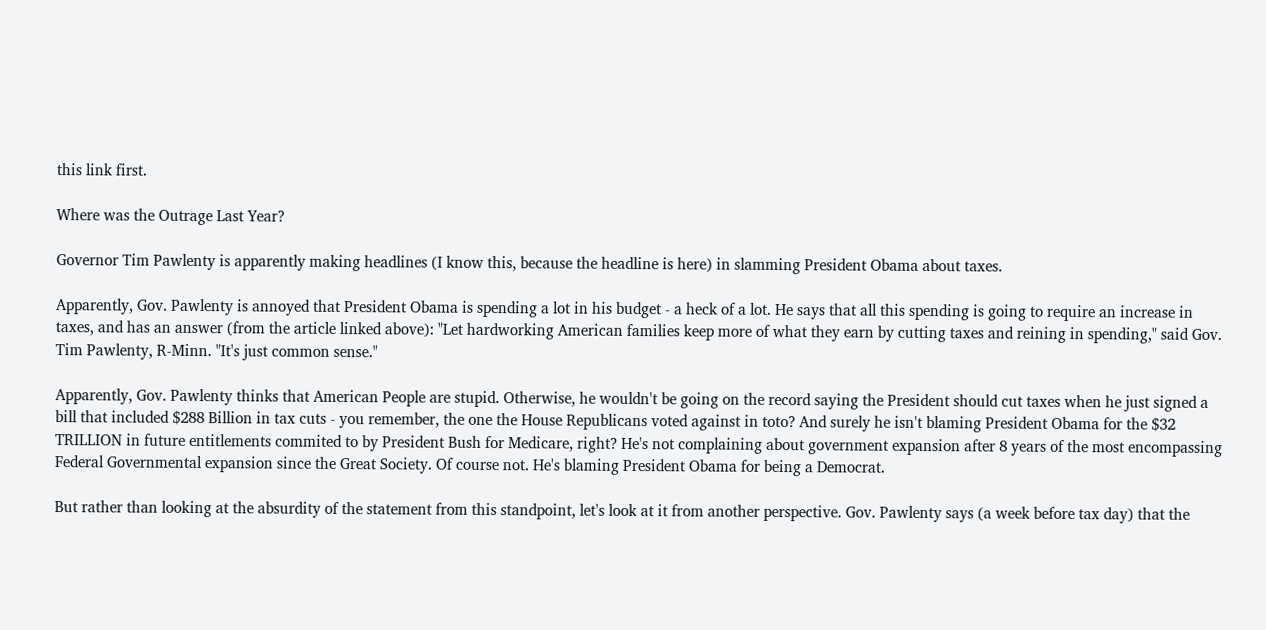this link first.

Where was the Outrage Last Year?

Governor Tim Pawlenty is apparently making headlines (I know this, because the headline is here) in slamming President Obama about taxes.

Apparently, Gov. Pawlenty is annoyed that President Obama is spending a lot in his budget - a heck of a lot. He says that all this spending is going to require an increase in taxes, and has an answer (from the article linked above): "Let hardworking American families keep more of what they earn by cutting taxes and reining in spending," said Gov. Tim Pawlenty, R-Minn. "It's just common sense."

Apparently, Gov. Pawlenty thinks that American People are stupid. Otherwise, he wouldn't be going on the record saying the President should cut taxes when he just signed a bill that included $288 Billion in tax cuts - you remember, the one the House Republicans voted against in toto? And surely he isn't blaming President Obama for the $32 TRILLION in future entitlements commited to by President Bush for Medicare, right? He's not complaining about government expansion after 8 years of the most encompassing Federal Governmental expansion since the Great Society. Of course not. He's blaming President Obama for being a Democrat.

But rather than looking at the absurdity of the statement from this standpoint, let's look at it from another perspective. Gov. Pawlenty says (a week before tax day) that the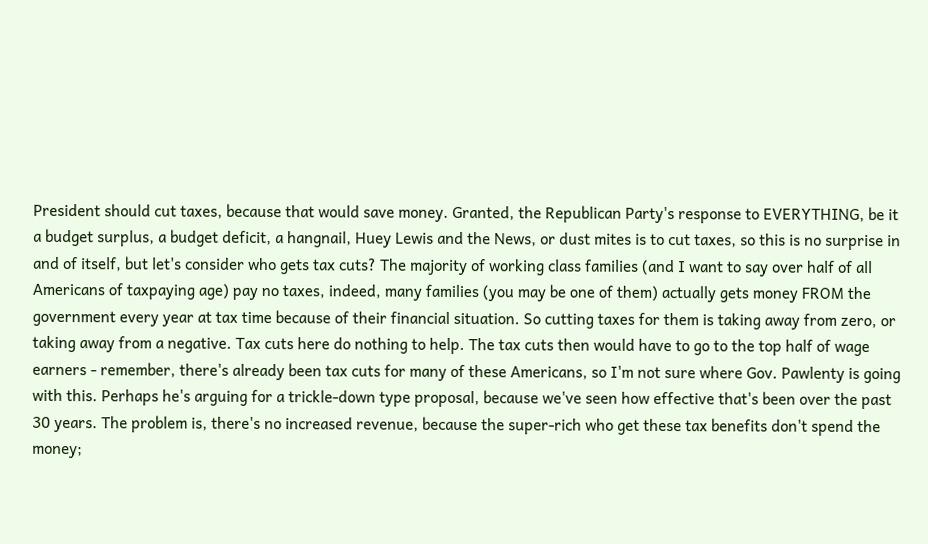President should cut taxes, because that would save money. Granted, the Republican Party's response to EVERYTHING, be it a budget surplus, a budget deficit, a hangnail, Huey Lewis and the News, or dust mites is to cut taxes, so this is no surprise in and of itself, but let's consider who gets tax cuts? The majority of working class families (and I want to say over half of all Americans of taxpaying age) pay no taxes, indeed, many families (you may be one of them) actually gets money FROM the government every year at tax time because of their financial situation. So cutting taxes for them is taking away from zero, or taking away from a negative. Tax cuts here do nothing to help. The tax cuts then would have to go to the top half of wage earners - remember, there's already been tax cuts for many of these Americans, so I'm not sure where Gov. Pawlenty is going with this. Perhaps he's arguing for a trickle-down type proposal, because we've seen how effective that's been over the past 30 years. The problem is, there's no increased revenue, because the super-rich who get these tax benefits don't spend the money;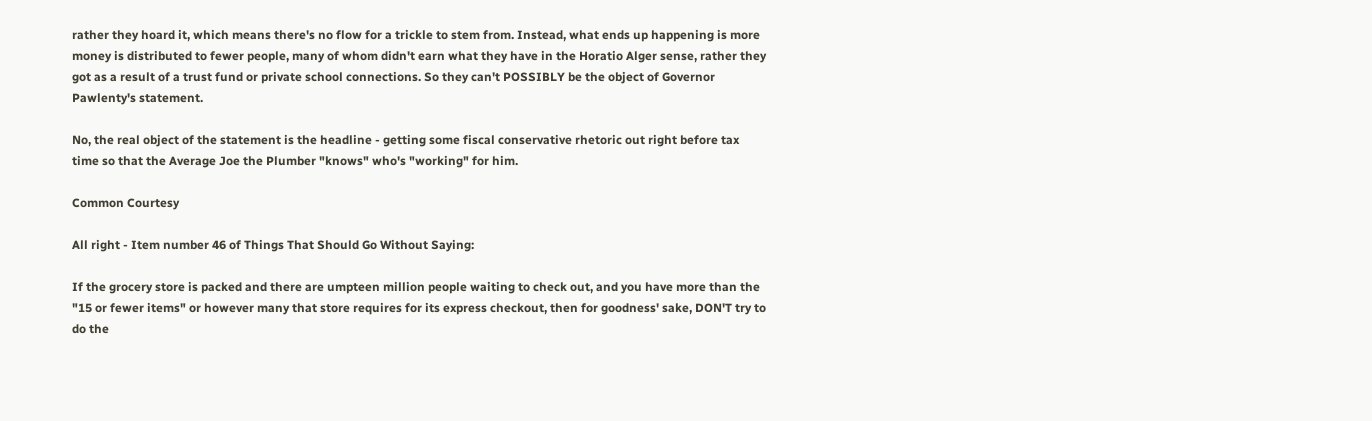rather they hoard it, which means there's no flow for a trickle to stem from. Instead, what ends up happening is more money is distributed to fewer people, many of whom didn't earn what they have in the Horatio Alger sense, rather they got as a result of a trust fund or private school connections. So they can't POSSIBLY be the object of Governor Pawlenty's statement.

No, the real object of the statement is the headline - getting some fiscal conservative rhetoric out right before tax time so that the Average Joe the Plumber "knows" who's "working" for him.

Common Courtesy

All right - Item number 46 of Things That Should Go Without Saying:

If the grocery store is packed and there are umpteen million people waiting to check out, and you have more than the "15 or fewer items" or however many that store requires for its express checkout, then for goodness' sake, DON'T try to do the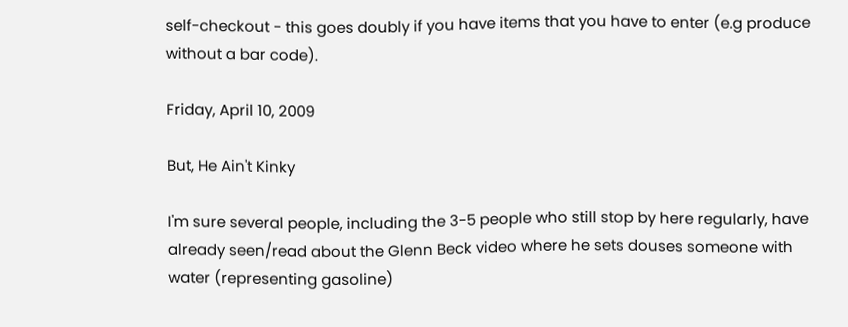self-checkout - this goes doubly if you have items that you have to enter (e.g produce without a bar code).

Friday, April 10, 2009

But, He Ain't Kinky

I'm sure several people, including the 3-5 people who still stop by here regularly, have already seen/read about the Glenn Beck video where he sets douses someone with water (representing gasoline)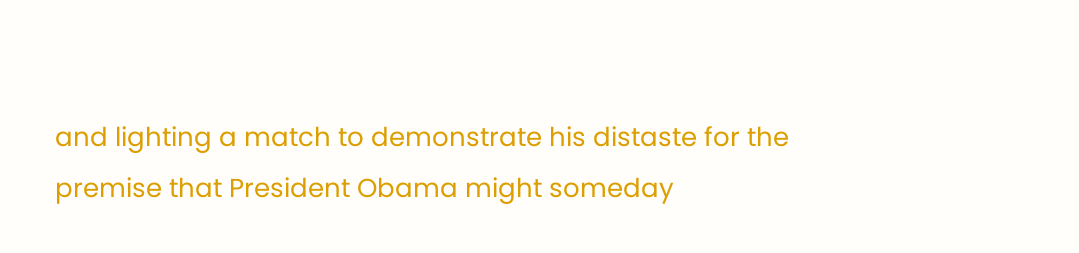and lighting a match to demonstrate his distaste for the premise that President Obama might someday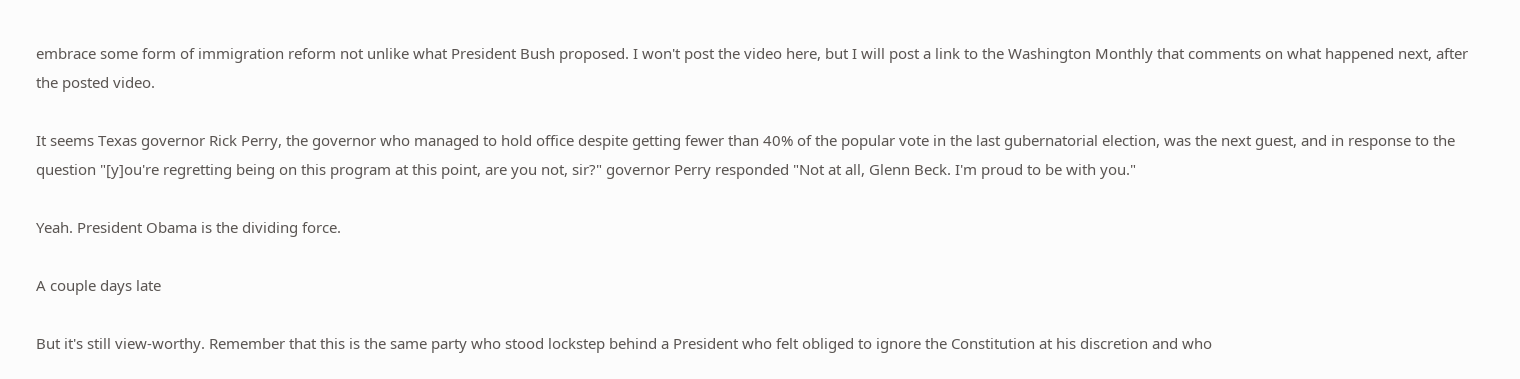embrace some form of immigration reform not unlike what President Bush proposed. I won't post the video here, but I will post a link to the Washington Monthly that comments on what happened next, after the posted video.

It seems Texas governor Rick Perry, the governor who managed to hold office despite getting fewer than 40% of the popular vote in the last gubernatorial election, was the next guest, and in response to the question "[y]ou're regretting being on this program at this point, are you not, sir?" governor Perry responded "Not at all, Glenn Beck. I'm proud to be with you."

Yeah. President Obama is the dividing force.

A couple days late

But it's still view-worthy. Remember that this is the same party who stood lockstep behind a President who felt obliged to ignore the Constitution at his discretion and who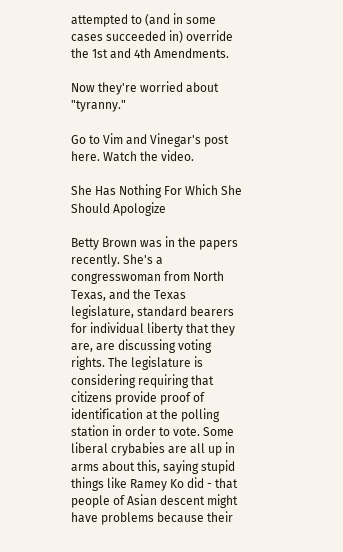attempted to (and in some cases succeeded in) override the 1st and 4th Amendments.

Now they're worried about "tyranny."

Go to Vim and Vinegar's post here. Watch the video.

She Has Nothing For Which She Should Apologize

Betty Brown was in the papers recently. She's a congresswoman from North Texas, and the Texas legislature, standard bearers for individual liberty that they are, are discussing voting rights. The legislature is considering requiring that citizens provide proof of identification at the polling station in order to vote. Some liberal crybabies are all up in arms about this, saying stupid things like Ramey Ko did - that people of Asian descent might have problems because their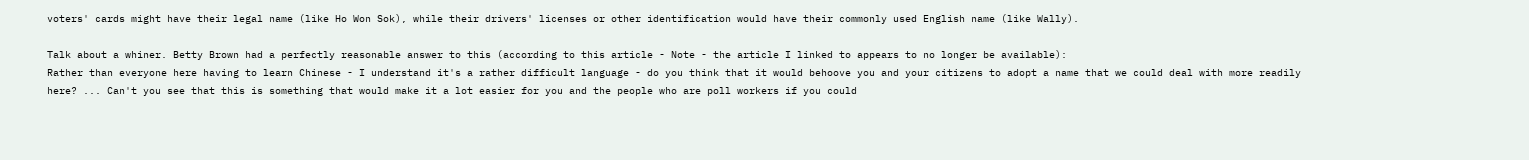voters' cards might have their legal name (like Ho Won Sok), while their drivers' licenses or other identification would have their commonly used English name (like Wally).

Talk about a whiner. Betty Brown had a perfectly reasonable answer to this (according to this article - Note - the article I linked to appears to no longer be available):
Rather than everyone here having to learn Chinese - I understand it's a rather difficult language - do you think that it would behoove you and your citizens to adopt a name that we could deal with more readily here? ... Can't you see that this is something that would make it a lot easier for you and the people who are poll workers if you could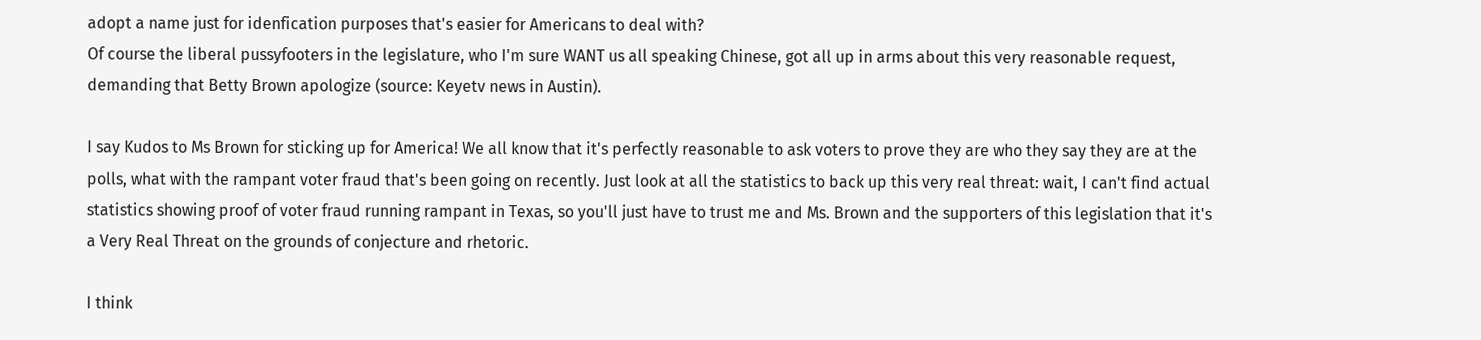adopt a name just for idenfication purposes that's easier for Americans to deal with?
Of course the liberal pussyfooters in the legislature, who I'm sure WANT us all speaking Chinese, got all up in arms about this very reasonable request, demanding that Betty Brown apologize (source: Keyetv news in Austin).

I say Kudos to Ms Brown for sticking up for America! We all know that it's perfectly reasonable to ask voters to prove they are who they say they are at the polls, what with the rampant voter fraud that's been going on recently. Just look at all the statistics to back up this very real threat: wait, I can't find actual statistics showing proof of voter fraud running rampant in Texas, so you'll just have to trust me and Ms. Brown and the supporters of this legislation that it's a Very Real Threat on the grounds of conjecture and rhetoric.

I think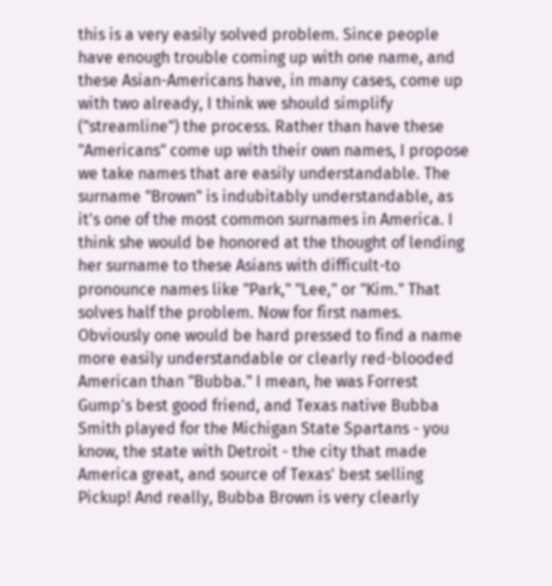this is a very easily solved problem. Since people have enough trouble coming up with one name, and these Asian-Americans have, in many cases, come up with two already, I think we should simplify ("streamline") the process. Rather than have these "Americans" come up with their own names, I propose we take names that are easily understandable. The surname "Brown" is indubitably understandable, as it's one of the most common surnames in America. I think she would be honored at the thought of lending her surname to these Asians with difficult-to pronounce names like "Park," "Lee," or "Kim." That solves half the problem. Now for first names. Obviously one would be hard pressed to find a name more easily understandable or clearly red-blooded American than "Bubba." I mean, he was Forrest Gump's best good friend, and Texas native Bubba Smith played for the Michigan State Spartans - you know, the state with Detroit - the city that made America great, and source of Texas' best selling Pickup! And really, Bubba Brown is very clearly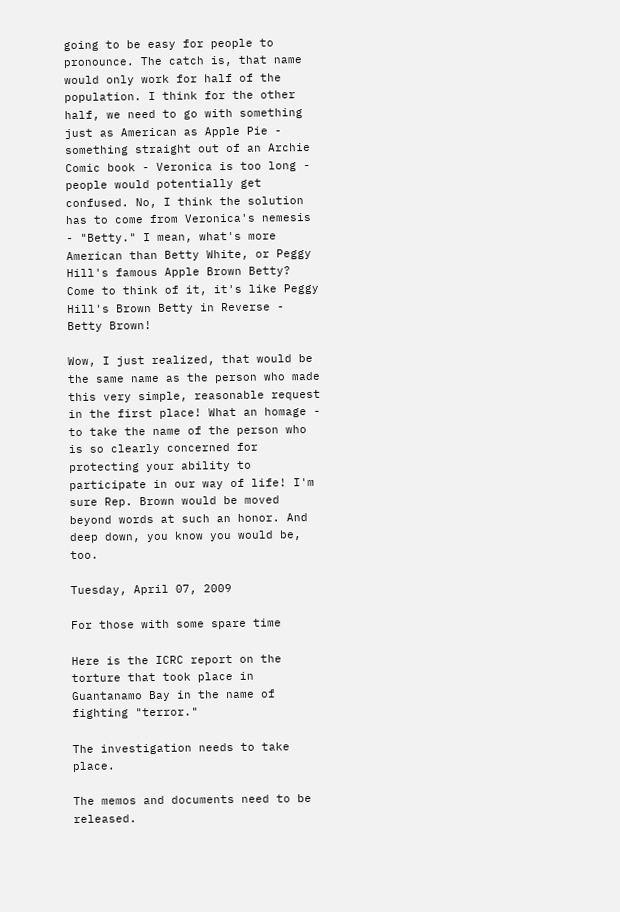going to be easy for people to pronounce. The catch is, that name would only work for half of the population. I think for the other half, we need to go with something just as American as Apple Pie - something straight out of an Archie Comic book - Veronica is too long - people would potentially get confused. No, I think the solution has to come from Veronica's nemesis - "Betty." I mean, what's more American than Betty White, or Peggy Hill's famous Apple Brown Betty? Come to think of it, it's like Peggy Hill's Brown Betty in Reverse - Betty Brown!

Wow, I just realized, that would be the same name as the person who made this very simple, reasonable request in the first place! What an homage - to take the name of the person who is so clearly concerned for protecting your ability to participate in our way of life! I'm sure Rep. Brown would be moved beyond words at such an honor. And deep down, you know you would be, too.

Tuesday, April 07, 2009

For those with some spare time

Here is the ICRC report on the torture that took place in Guantanamo Bay in the name of fighting "terror."

The investigation needs to take place.

The memos and documents need to be released.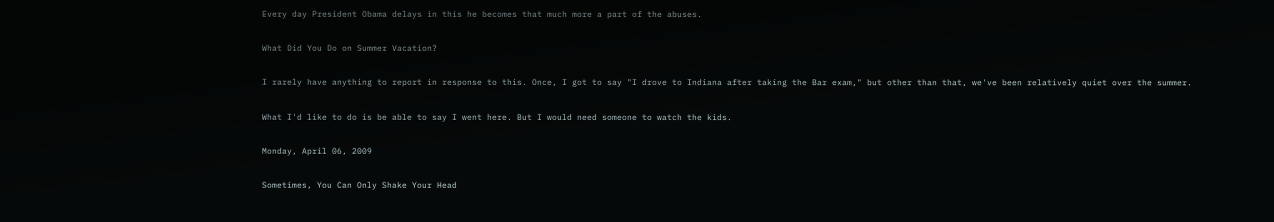Every day President Obama delays in this he becomes that much more a part of the abuses.

What Did You Do on Summer Vacation?

I rarely have anything to report in response to this. Once, I got to say "I drove to Indiana after taking the Bar exam," but other than that, we've been relatively quiet over the summer.

What I'd like to do is be able to say I went here. But I would need someone to watch the kids.

Monday, April 06, 2009

Sometimes, You Can Only Shake Your Head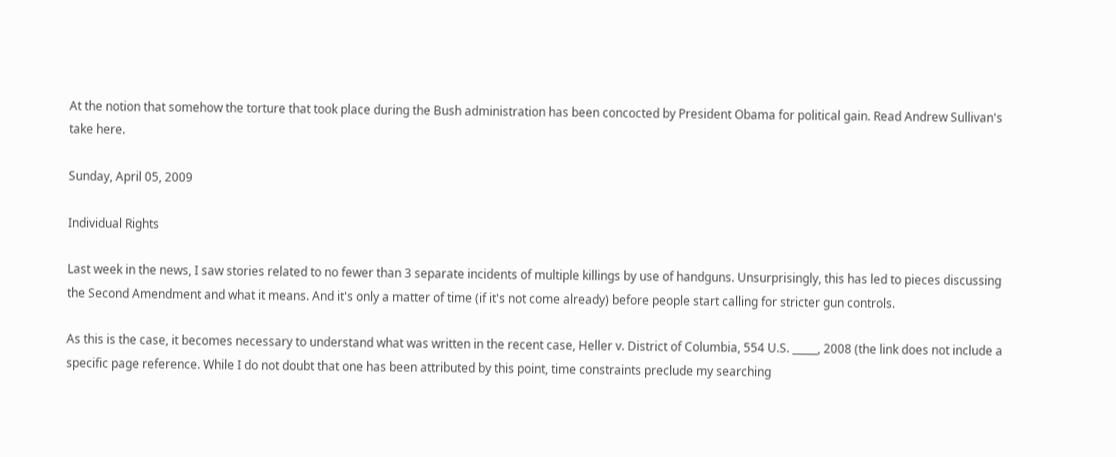At the notion that somehow the torture that took place during the Bush administration has been concocted by President Obama for political gain. Read Andrew Sullivan's take here.

Sunday, April 05, 2009

Individual Rights

Last week in the news, I saw stories related to no fewer than 3 separate incidents of multiple killings by use of handguns. Unsurprisingly, this has led to pieces discussing the Second Amendment and what it means. And it's only a matter of time (if it's not come already) before people start calling for stricter gun controls.

As this is the case, it becomes necessary to understand what was written in the recent case, Heller v. District of Columbia, 554 U.S. _____, 2008 (the link does not include a specific page reference. While I do not doubt that one has been attributed by this point, time constraints preclude my searching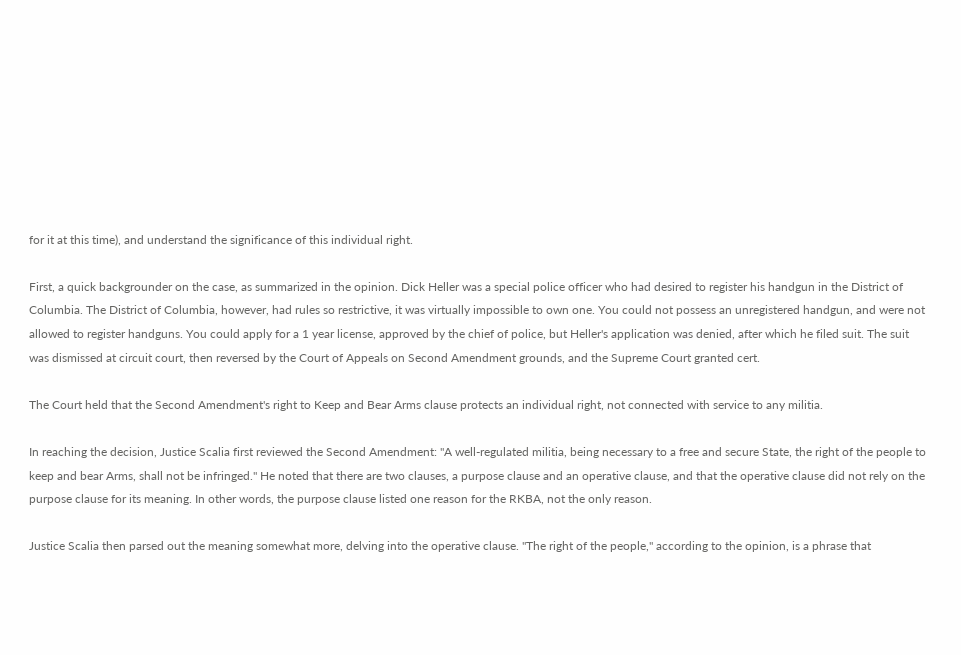for it at this time), and understand the significance of this individual right.

First, a quick backgrounder on the case, as summarized in the opinion. Dick Heller was a special police officer who had desired to register his handgun in the District of Columbia. The District of Columbia, however, had rules so restrictive, it was virtually impossible to own one. You could not possess an unregistered handgun, and were not allowed to register handguns. You could apply for a 1 year license, approved by the chief of police, but Heller's application was denied, after which he filed suit. The suit was dismissed at circuit court, then reversed by the Court of Appeals on Second Amendment grounds, and the Supreme Court granted cert.

The Court held that the Second Amendment's right to Keep and Bear Arms clause protects an individual right, not connected with service to any militia.

In reaching the decision, Justice Scalia first reviewed the Second Amendment: "A well-regulated militia, being necessary to a free and secure State, the right of the people to keep and bear Arms, shall not be infringed." He noted that there are two clauses, a purpose clause and an operative clause, and that the operative clause did not rely on the purpose clause for its meaning. In other words, the purpose clause listed one reason for the RKBA, not the only reason.

Justice Scalia then parsed out the meaning somewhat more, delving into the operative clause. "The right of the people," according to the opinion, is a phrase that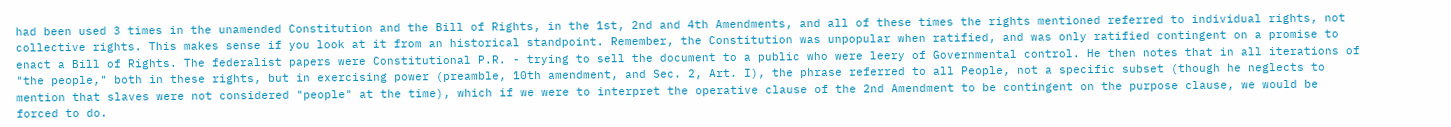had been used 3 times in the unamended Constitution and the Bill of Rights, in the 1st, 2nd and 4th Amendments, and all of these times the rights mentioned referred to individual rights, not collective rights. This makes sense if you look at it from an historical standpoint. Remember, the Constitution was unpopular when ratified, and was only ratified contingent on a promise to enact a Bill of Rights. The federalist papers were Constitutional P.R. - trying to sell the document to a public who were leery of Governmental control. He then notes that in all iterations of "the people," both in these rights, but in exercising power (preamble, 10th amendment, and Sec. 2, Art. I), the phrase referred to all People, not a specific subset (though he neglects to mention that slaves were not considered "people" at the time), which if we were to interpret the operative clause of the 2nd Amendment to be contingent on the purpose clause, we would be forced to do.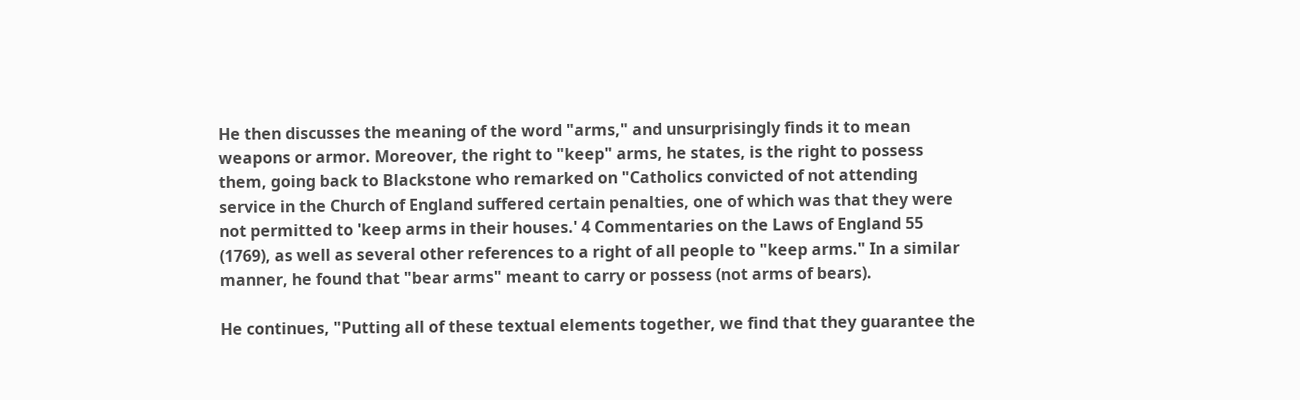He then discusses the meaning of the word "arms," and unsurprisingly finds it to mean weapons or armor. Moreover, the right to "keep" arms, he states, is the right to possess them, going back to Blackstone who remarked on "Catholics convicted of not attending service in the Church of England suffered certain penalties, one of which was that they were not permitted to 'keep arms in their houses.' 4 Commentaries on the Laws of England 55 (1769), as well as several other references to a right of all people to "keep arms." In a similar manner, he found that "bear arms" meant to carry or possess (not arms of bears).

He continues, "Putting all of these textual elements together, we find that they guarantee the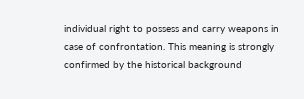individual right to possess and carry weapons in case of confrontation. This meaning is strongly confirmed by the historical background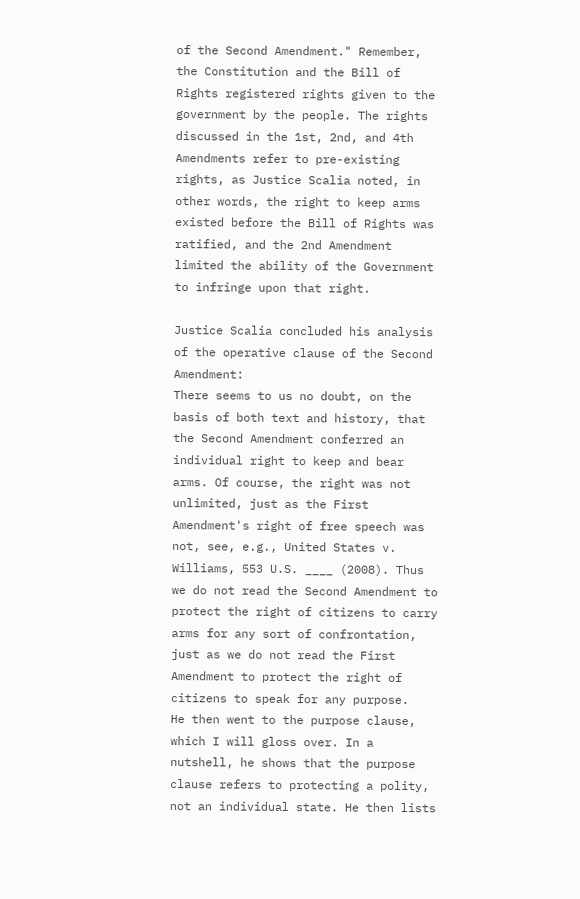of the Second Amendment." Remember, the Constitution and the Bill of Rights registered rights given to the government by the people. The rights discussed in the 1st, 2nd, and 4th Amendments refer to pre-existing rights, as Justice Scalia noted, in other words, the right to keep arms existed before the Bill of Rights was ratified, and the 2nd Amendment limited the ability of the Government to infringe upon that right.

Justice Scalia concluded his analysis of the operative clause of the Second Amendment:
There seems to us no doubt, on the basis of both text and history, that the Second Amendment conferred an individual right to keep and bear arms. Of course, the right was not unlimited, just as the First Amendment's right of free speech was not, see, e.g., United States v. Williams, 553 U.S. ____ (2008). Thus we do not read the Second Amendment to protect the right of citizens to carry arms for any sort of confrontation, just as we do not read the First Amendment to protect the right of citizens to speak for any purpose.
He then went to the purpose clause, which I will gloss over. In a nutshell, he shows that the purpose clause refers to protecting a polity, not an individual state. He then lists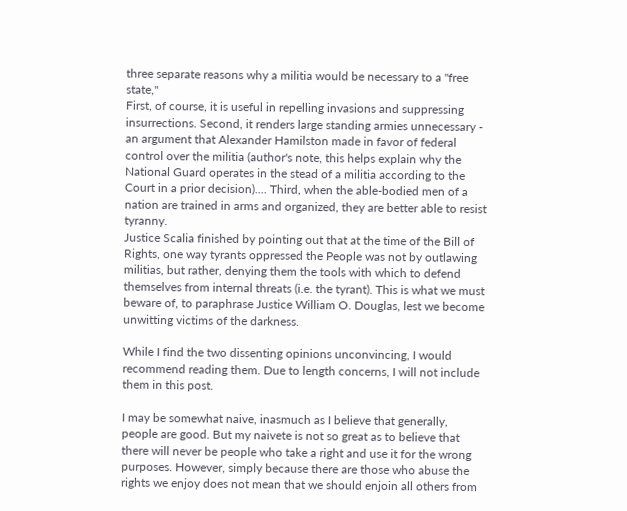three separate reasons why a militia would be necessary to a "free state,"
First, of course, it is useful in repelling invasions and suppressing insurrections. Second, it renders large standing armies unnecessary - an argument that Alexander Hamilston made in favor of federal control over the militia (author's note, this helps explain why the National Guard operates in the stead of a militia according to the Court in a prior decision).... Third, when the able-bodied men of a nation are trained in arms and organized, they are better able to resist tyranny.
Justice Scalia finished by pointing out that at the time of the Bill of Rights, one way tyrants oppressed the People was not by outlawing militias, but rather, denying them the tools with which to defend themselves from internal threats (i.e. the tyrant). This is what we must beware of, to paraphrase Justice William O. Douglas, lest we become unwitting victims of the darkness.

While I find the two dissenting opinions unconvincing, I would recommend reading them. Due to length concerns, I will not include them in this post.

I may be somewhat naive, inasmuch as I believe that generally, people are good. But my naivete is not so great as to believe that there will never be people who take a right and use it for the wrong purposes. However, simply because there are those who abuse the rights we enjoy does not mean that we should enjoin all others from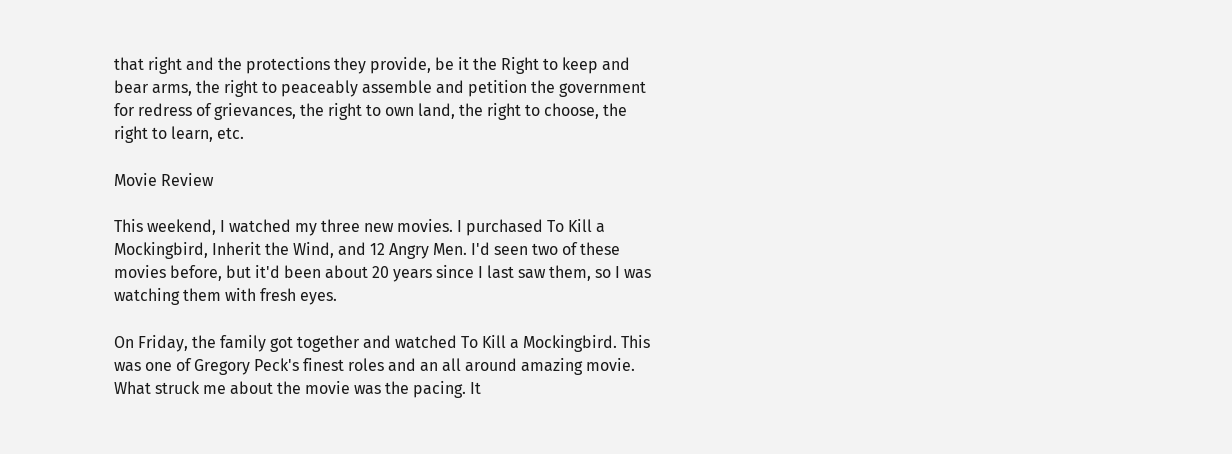that right and the protections they provide, be it the Right to keep and bear arms, the right to peaceably assemble and petition the government for redress of grievances, the right to own land, the right to choose, the right to learn, etc.

Movie Review

This weekend, I watched my three new movies. I purchased To Kill a Mockingbird, Inherit the Wind, and 12 Angry Men. I'd seen two of these movies before, but it'd been about 20 years since I last saw them, so I was watching them with fresh eyes.

On Friday, the family got together and watched To Kill a Mockingbird. This was one of Gregory Peck's finest roles and an all around amazing movie. What struck me about the movie was the pacing. It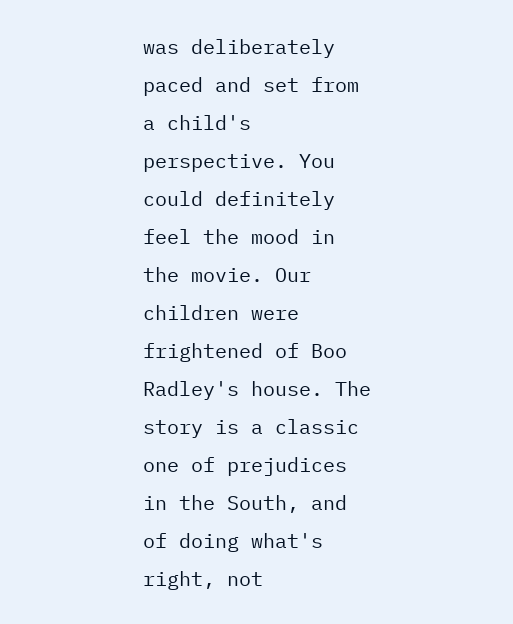was deliberately paced and set from a child's perspective. You could definitely feel the mood in the movie. Our children were frightened of Boo Radley's house. The story is a classic one of prejudices in the South, and of doing what's right, not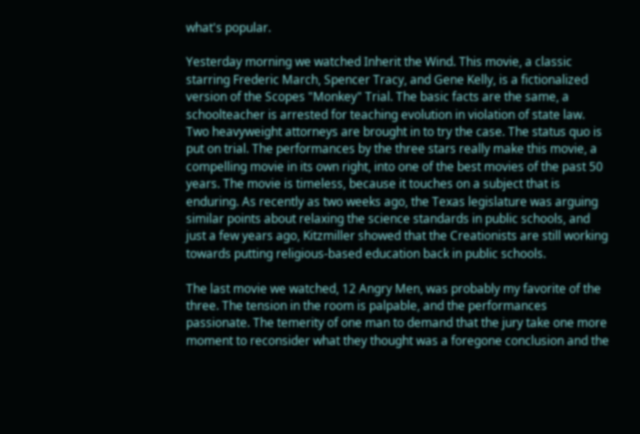what's popular.

Yesterday morning we watched Inherit the Wind. This movie, a classic starring Frederic March, Spencer Tracy, and Gene Kelly, is a fictionalized version of the Scopes "Monkey" Trial. The basic facts are the same, a schoolteacher is arrested for teaching evolution in violation of state law. Two heavyweight attorneys are brought in to try the case. The status quo is put on trial. The performances by the three stars really make this movie, a compelling movie in its own right, into one of the best movies of the past 50 years. The movie is timeless, because it touches on a subject that is enduring. As recently as two weeks ago, the Texas legislature was arguing similar points about relaxing the science standards in public schools, and just a few years ago, Kitzmiller showed that the Creationists are still working towards putting religious-based education back in public schools.

The last movie we watched, 12 Angry Men, was probably my favorite of the three. The tension in the room is palpable, and the performances passionate. The temerity of one man to demand that the jury take one more moment to reconsider what they thought was a foregone conclusion and the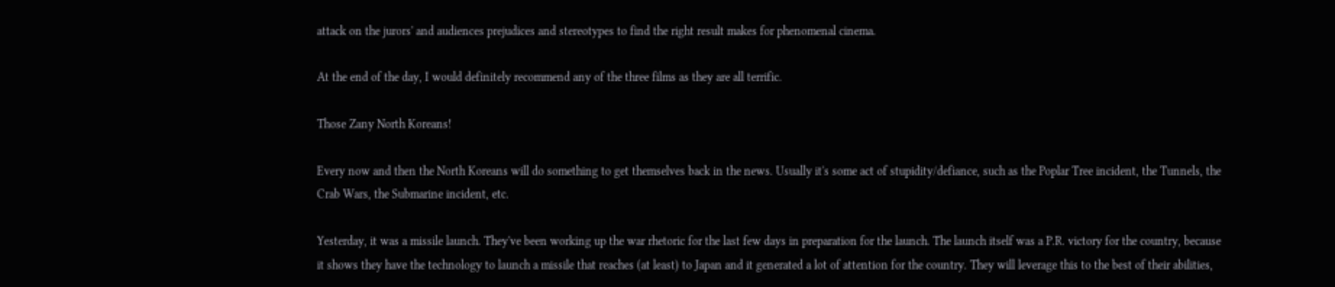attack on the jurors' and audiences prejudices and stereotypes to find the right result makes for phenomenal cinema.

At the end of the day, I would definitely recommend any of the three films as they are all terrific.

Those Zany North Koreans!

Every now and then the North Koreans will do something to get themselves back in the news. Usually it's some act of stupidity/defiance, such as the Poplar Tree incident, the Tunnels, the Crab Wars, the Submarine incident, etc.

Yesterday, it was a missile launch. They've been working up the war rhetoric for the last few days in preparation for the launch. The launch itself was a P.R. victory for the country, because it shows they have the technology to launch a missile that reaches (at least) to Japan and it generated a lot of attention for the country. They will leverage this to the best of their abilities,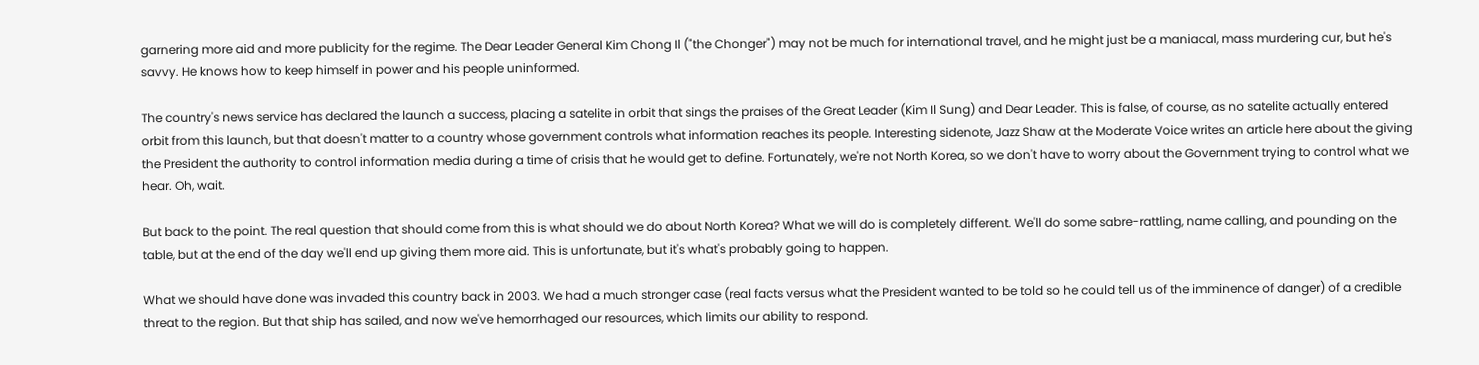garnering more aid and more publicity for the regime. The Dear Leader General Kim Chong Il ("the Chonger") may not be much for international travel, and he might just be a maniacal, mass murdering cur, but he's savvy. He knows how to keep himself in power and his people uninformed.

The country's news service has declared the launch a success, placing a satelite in orbit that sings the praises of the Great Leader (Kim Il Sung) and Dear Leader. This is false, of course, as no satelite actually entered orbit from this launch, but that doesn't matter to a country whose government controls what information reaches its people. Interesting sidenote, Jazz Shaw at the Moderate Voice writes an article here about the giving the President the authority to control information media during a time of crisis that he would get to define. Fortunately, we're not North Korea, so we don't have to worry about the Government trying to control what we hear. Oh, wait.

But back to the point. The real question that should come from this is what should we do about North Korea? What we will do is completely different. We'll do some sabre-rattling, name calling, and pounding on the table, but at the end of the day we'll end up giving them more aid. This is unfortunate, but it's what's probably going to happen.

What we should have done was invaded this country back in 2003. We had a much stronger case (real facts versus what the President wanted to be told so he could tell us of the imminence of danger) of a credible threat to the region. But that ship has sailed, and now we've hemorrhaged our resources, which limits our ability to respond.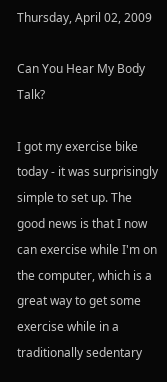Thursday, April 02, 2009

Can You Hear My Body Talk?

I got my exercise bike today - it was surprisingly simple to set up. The good news is that I now can exercise while I'm on the computer, which is a great way to get some exercise while in a traditionally sedentary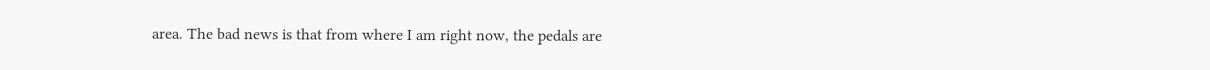area. The bad news is that from where I am right now, the pedals are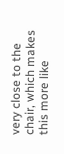very close to the chair, which makes this more like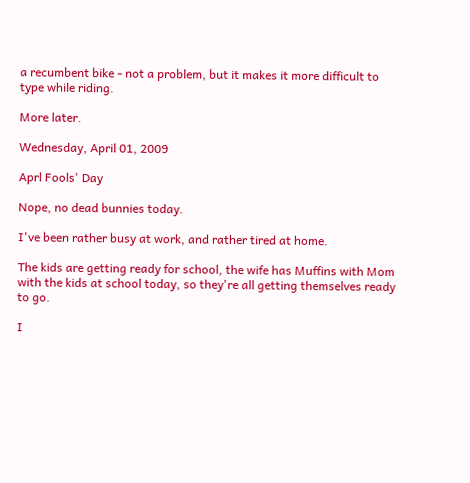a recumbent bike - not a problem, but it makes it more difficult to type while riding.

More later.

Wednesday, April 01, 2009

Aprl Fools' Day

Nope, no dead bunnies today.

I've been rather busy at work, and rather tired at home.

The kids are getting ready for school, the wife has Muffins with Mom with the kids at school today, so they're all getting themselves ready to go.

I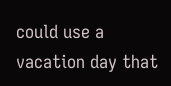could use a vacation day that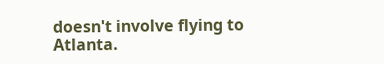doesn't involve flying to Atlanta.